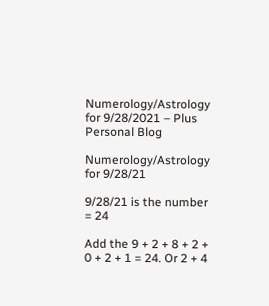Numerology/Astrology for 9/28/2021 – Plus Personal Blog

Numerology/Astrology for 9/28/21

9/28/21 is the number = 24

Add the 9 + 2 + 8 + 2 + 0 + 2 + 1 = 24. Or 2 + 4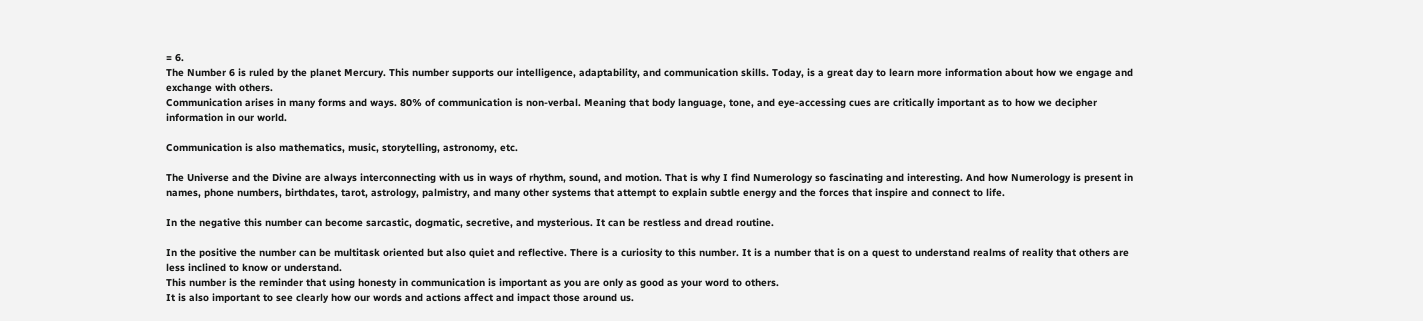= 6.
The Number 6 is ruled by the planet Mercury. This number supports our intelligence, adaptability, and communication skills. Today, is a great day to learn more information about how we engage and exchange with others.
Communication arises in many forms and ways. 80% of communication is non-verbal. Meaning that body language, tone, and eye-accessing cues are critically important as to how we decipher information in our world.

Communication is also mathematics, music, storytelling, astronomy, etc.

The Universe and the Divine are always interconnecting with us in ways of rhythm, sound, and motion. That is why I find Numerology so fascinating and interesting. And how Numerology is present in names, phone numbers, birthdates, tarot, astrology, palmistry, and many other systems that attempt to explain subtle energy and the forces that inspire and connect to life.

In the negative this number can become sarcastic, dogmatic, secretive, and mysterious. It can be restless and dread routine.

In the positive the number can be multitask oriented but also quiet and reflective. There is a curiosity to this number. It is a number that is on a quest to understand realms of reality that others are less inclined to know or understand.
This number is the reminder that using honesty in communication is important as you are only as good as your word to others.
It is also important to see clearly how our words and actions affect and impact those around us.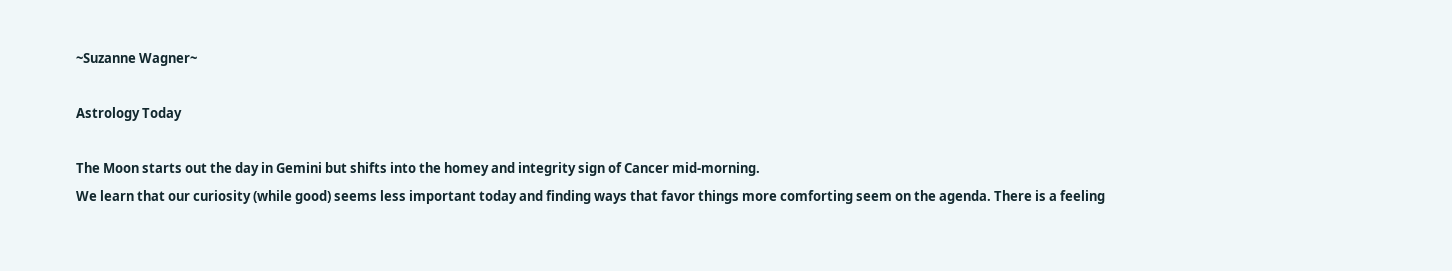~Suzanne Wagner~

Astrology Today

The Moon starts out the day in Gemini but shifts into the homey and integrity sign of Cancer mid-morning.
We learn that our curiosity (while good) seems less important today and finding ways that favor things more comforting seem on the agenda. There is a feeling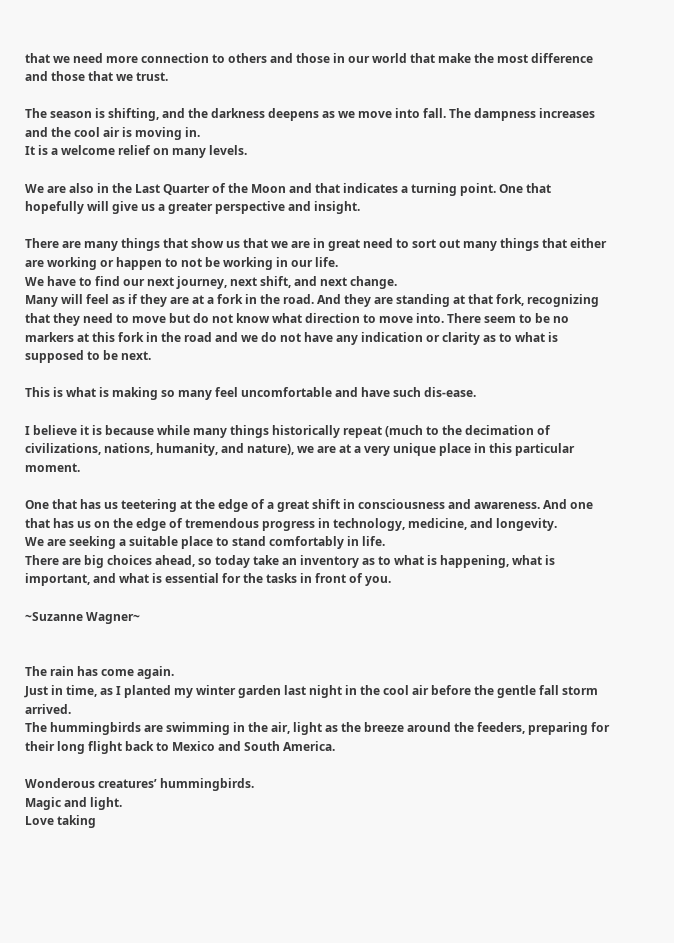that we need more connection to others and those in our world that make the most difference and those that we trust.

The season is shifting, and the darkness deepens as we move into fall. The dampness increases and the cool air is moving in.
It is a welcome relief on many levels.

We are also in the Last Quarter of the Moon and that indicates a turning point. One that hopefully will give us a greater perspective and insight.

There are many things that show us that we are in great need to sort out many things that either are working or happen to not be working in our life.
We have to find our next journey, next shift, and next change.
Many will feel as if they are at a fork in the road. And they are standing at that fork, recognizing that they need to move but do not know what direction to move into. There seem to be no markers at this fork in the road and we do not have any indication or clarity as to what is supposed to be next.

This is what is making so many feel uncomfortable and have such dis-ease.

I believe it is because while many things historically repeat (much to the decimation of civilizations, nations, humanity, and nature), we are at a very unique place in this particular moment.

One that has us teetering at the edge of a great shift in consciousness and awareness. And one that has us on the edge of tremendous progress in technology, medicine, and longevity.
We are seeking a suitable place to stand comfortably in life.
There are big choices ahead, so today take an inventory as to what is happening, what is important, and what is essential for the tasks in front of you.

~Suzanne Wagner~


The rain has come again.
Just in time, as I planted my winter garden last night in the cool air before the gentle fall storm arrived.
The hummingbirds are swimming in the air, light as the breeze around the feeders, preparing for their long flight back to Mexico and South America.

Wonderous creatures’ hummingbirds.
Magic and light.
Love taking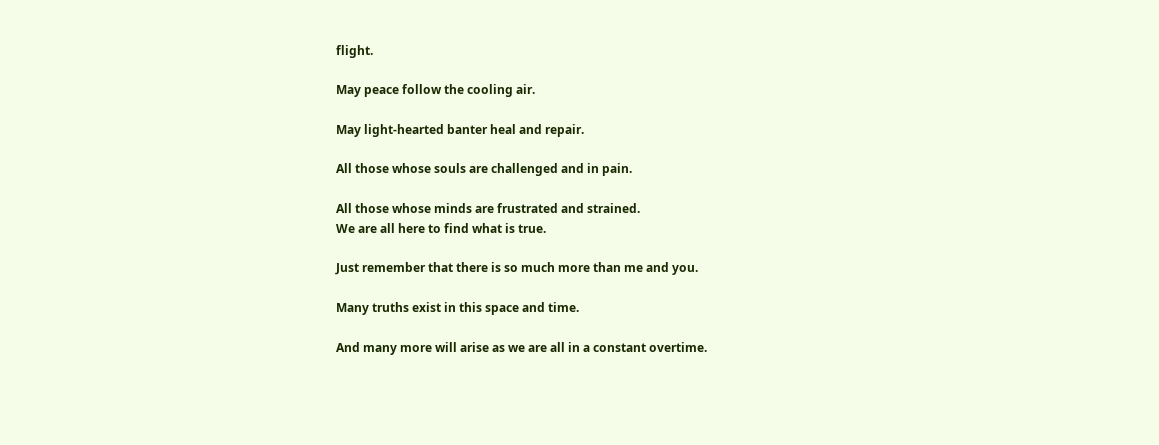flight.

May peace follow the cooling air.

May light-hearted banter heal and repair.

All those whose souls are challenged and in pain.

All those whose minds are frustrated and strained.
We are all here to find what is true.

Just remember that there is so much more than me and you.

Many truths exist in this space and time.

And many more will arise as we are all in a constant overtime.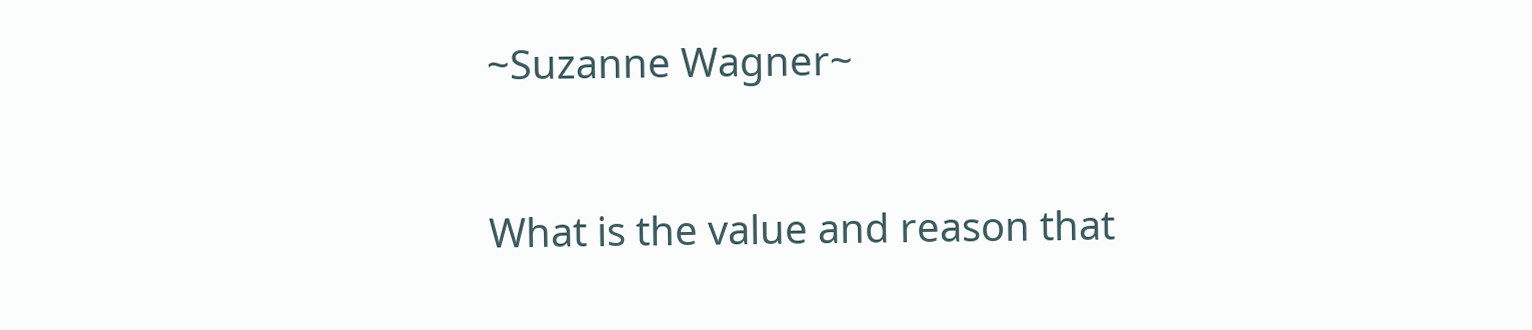~Suzanne Wagner~


What is the value and reason that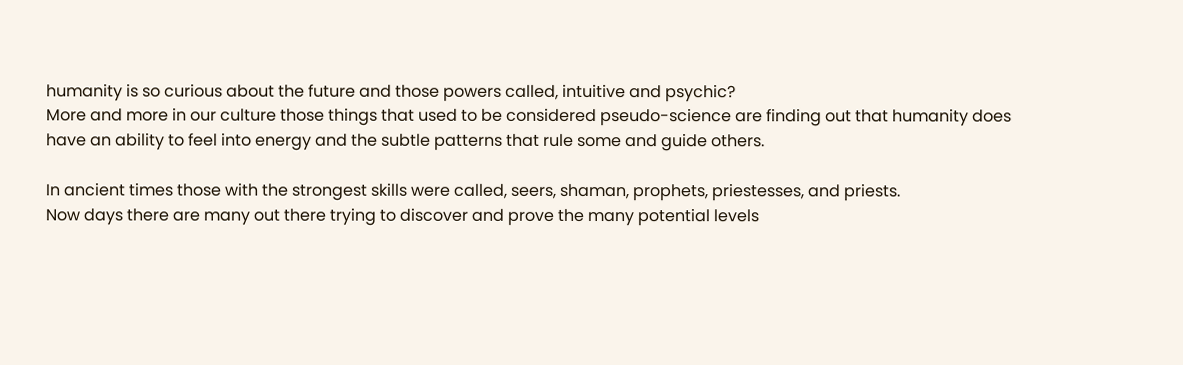humanity is so curious about the future and those powers called, intuitive and psychic?
More and more in our culture those things that used to be considered pseudo-science are finding out that humanity does have an ability to feel into energy and the subtle patterns that rule some and guide others.

In ancient times those with the strongest skills were called, seers, shaman, prophets, priestesses, and priests.
Now days there are many out there trying to discover and prove the many potential levels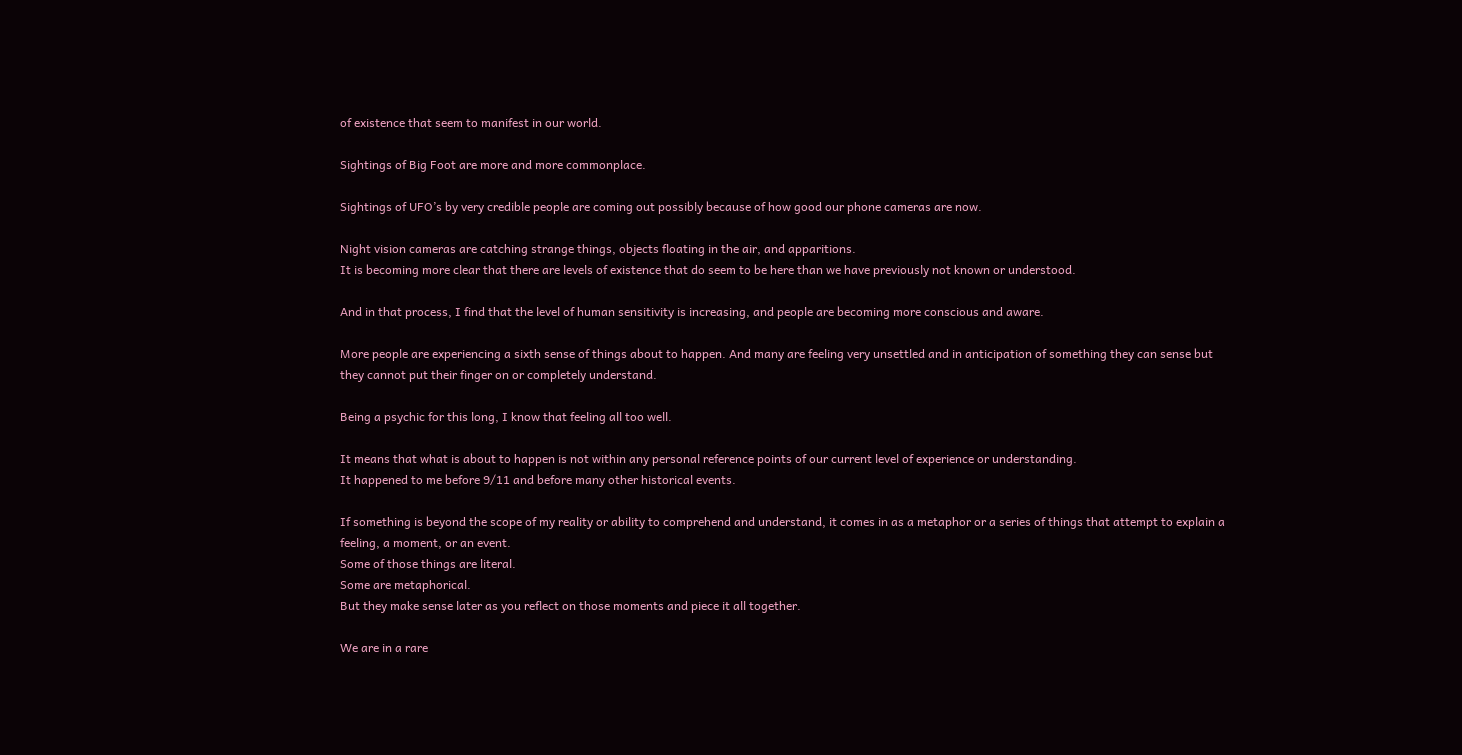of existence that seem to manifest in our world.

Sightings of Big Foot are more and more commonplace.

Sightings of UFO’s by very credible people are coming out possibly because of how good our phone cameras are now.

Night vision cameras are catching strange things, objects floating in the air, and apparitions.
It is becoming more clear that there are levels of existence that do seem to be here than we have previously not known or understood.

And in that process, I find that the level of human sensitivity is increasing, and people are becoming more conscious and aware.

More people are experiencing a sixth sense of things about to happen. And many are feeling very unsettled and in anticipation of something they can sense but they cannot put their finger on or completely understand.

Being a psychic for this long, I know that feeling all too well.

It means that what is about to happen is not within any personal reference points of our current level of experience or understanding.
It happened to me before 9/11 and before many other historical events.

If something is beyond the scope of my reality or ability to comprehend and understand, it comes in as a metaphor or a series of things that attempt to explain a feeling, a moment, or an event.
Some of those things are literal.
Some are metaphorical.
But they make sense later as you reflect on those moments and piece it all together.

We are in a rare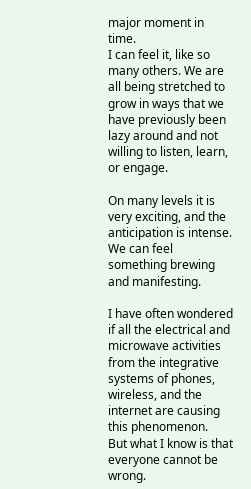major moment in time.
I can feel it, like so many others. We are all being stretched to grow in ways that we have previously been lazy around and not willing to listen, learn, or engage.

On many levels it is very exciting, and the anticipation is intense.
We can feel something brewing and manifesting.

I have often wondered if all the electrical and microwave activities from the integrative systems of phones, wireless, and the internet are causing this phenomenon.
But what I know is that everyone cannot be wrong.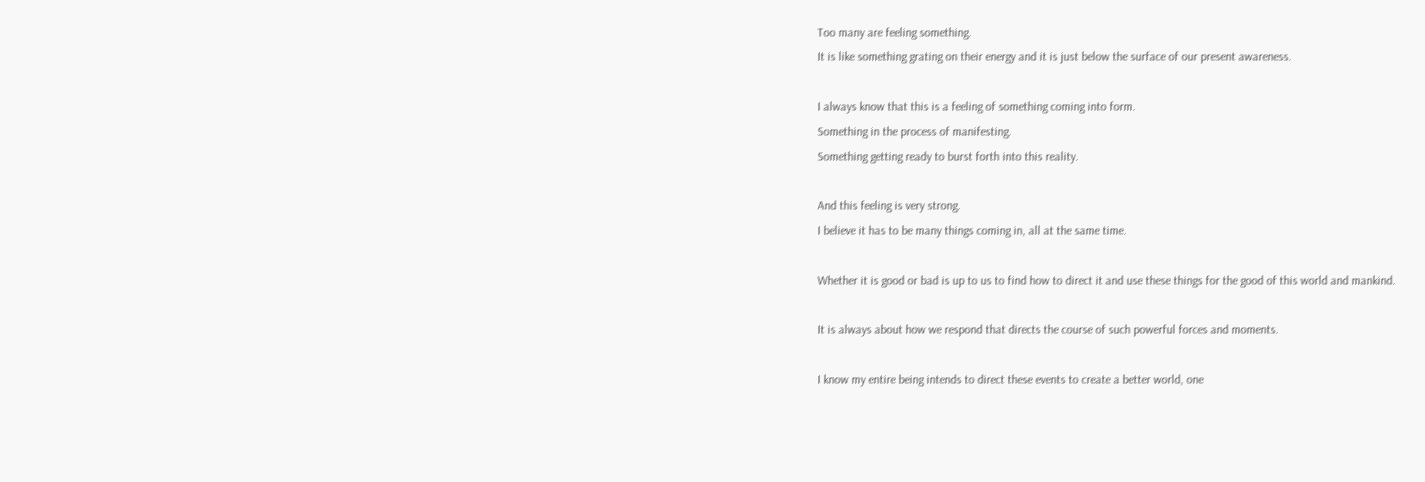Too many are feeling something.
It is like something grating on their energy and it is just below the surface of our present awareness.

I always know that this is a feeling of something coming into form.
Something in the process of manifesting.
Something getting ready to burst forth into this reality.

And this feeling is very strong.
I believe it has to be many things coming in, all at the same time.

Whether it is good or bad is up to us to find how to direct it and use these things for the good of this world and mankind.

It is always about how we respond that directs the course of such powerful forces and moments.

I know my entire being intends to direct these events to create a better world, one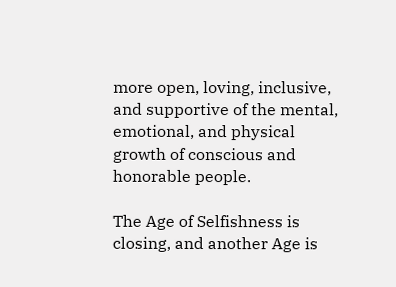more open, loving, inclusive, and supportive of the mental, emotional, and physical growth of conscious and honorable people.

The Age of Selfishness is closing, and another Age is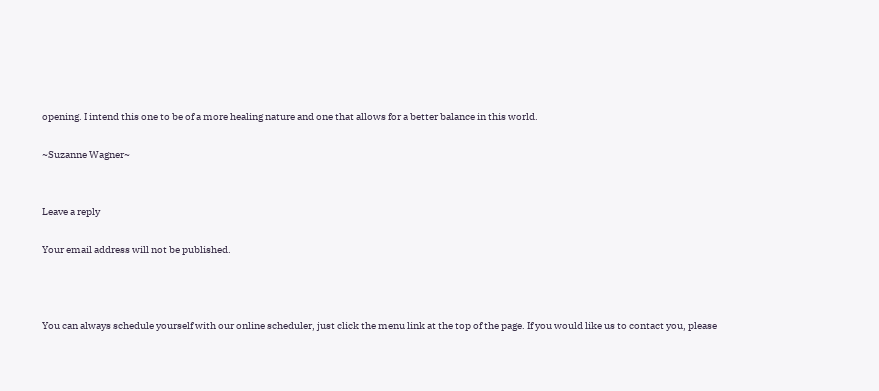opening. I intend this one to be of a more healing nature and one that allows for a better balance in this world.

~Suzanne Wagner~


Leave a reply

Your email address will not be published.



You can always schedule yourself with our online scheduler, just click the menu link at the top of the page. If you would like us to contact you, please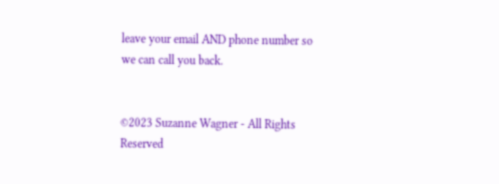leave your email AND phone number so we can call you back.


©2023 Suzanne Wagner - All Rights Reserved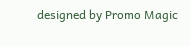designed by Promo Magic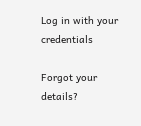Log in with your credentials

Forgot your details?